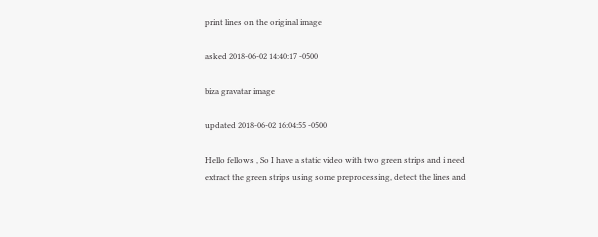print lines on the original image

asked 2018-06-02 14:40:17 -0500

biza gravatar image

updated 2018-06-02 16:04:55 -0500

Hello fellows , So I have a static video with two green strips and i need extract the green strips using some preprocessing, detect the lines and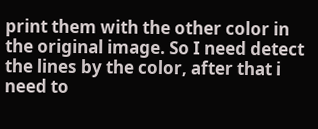print them with the other color in the original image. So I need detect the lines by the color, after that i need to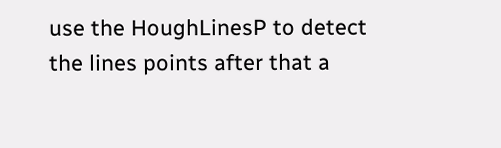use the HoughLinesP to detect the lines points after that a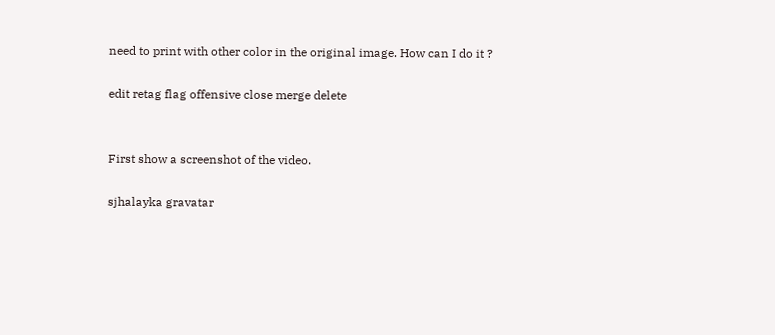need to print with other color in the original image. How can I do it ?

edit retag flag offensive close merge delete


First show a screenshot of the video.

sjhalayka gravatar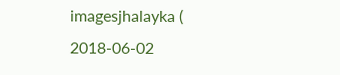imagesjhalayka ( 2018-06-02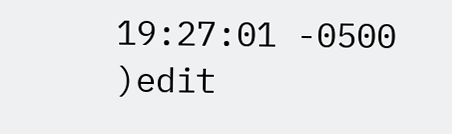19:27:01 -0500 )edit